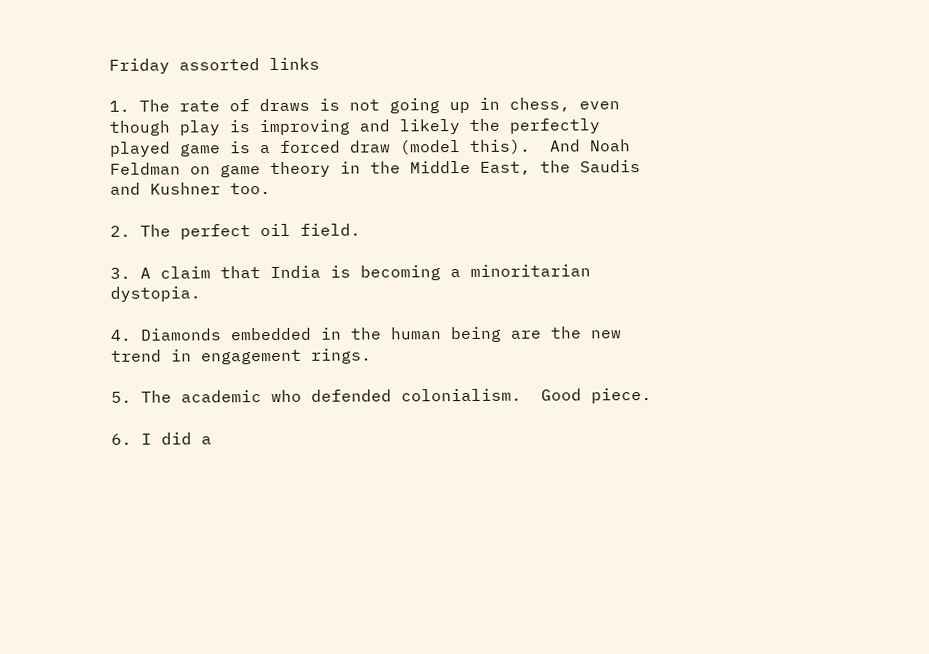Friday assorted links

1. The rate of draws is not going up in chess, even though play is improving and likely the perfectly played game is a forced draw (model this).  And Noah Feldman on game theory in the Middle East, the Saudis and Kushner too.

2. The perfect oil field.

3. A claim that India is becoming a minoritarian dystopia.

4. Diamonds embedded in the human being are the new trend in engagement rings.

5. The academic who defended colonialism.  Good piece.

6. I did a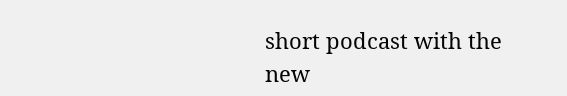short podcast with the new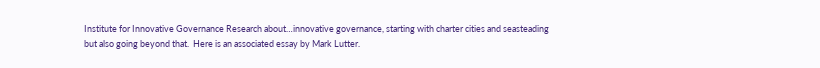Institute for Innovative Governance Research about…innovative governance, starting with charter cities and seasteading but also going beyond that.  Here is an associated essay by Mark Lutter.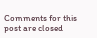Comments for this post are closed